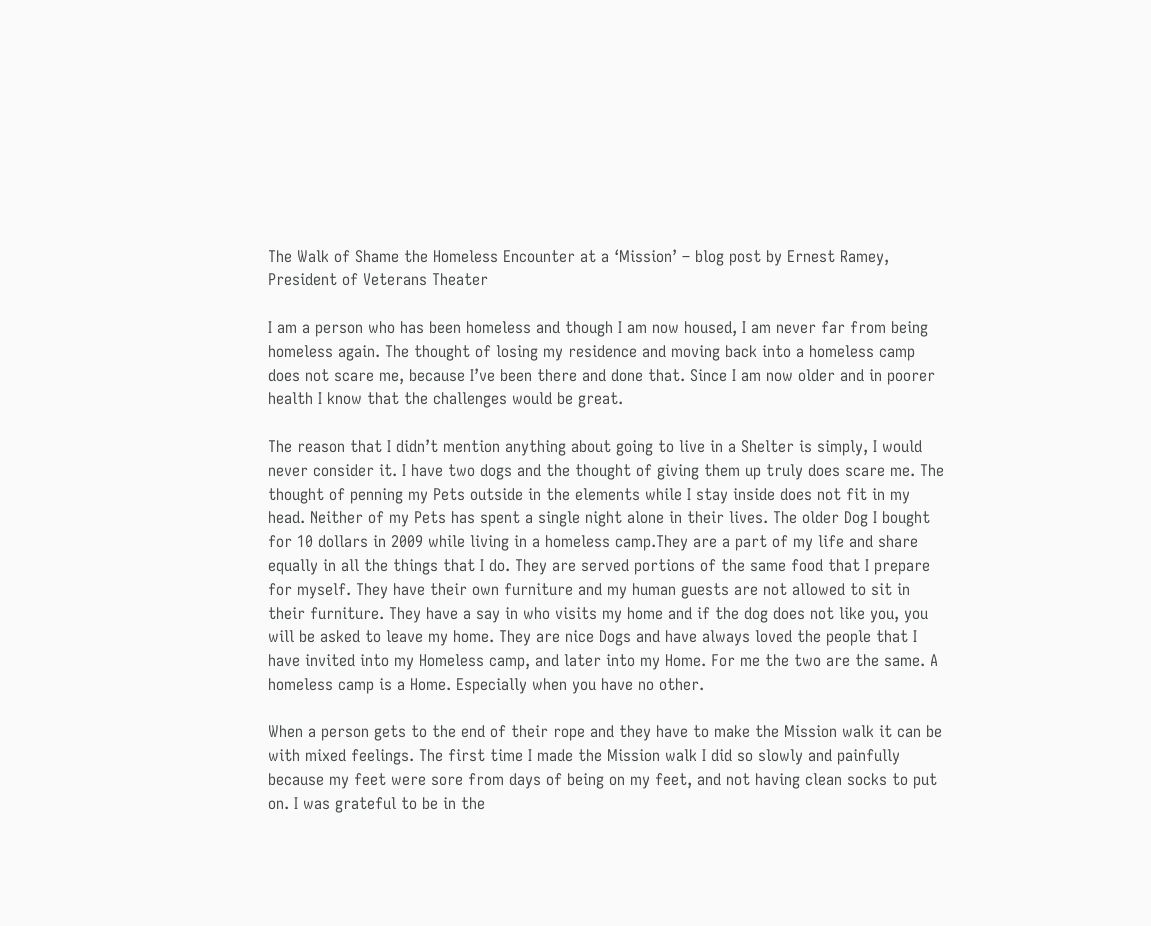The Walk of Shame the Homeless Encounter at a ‘Mission’ – blog post by Ernest Ramey, President of Veterans Theater

I am a person who has been homeless and though I am now housed, I am never far from being homeless again. The thought of losing my residence and moving back into a homeless camp does not scare me, because I’ve been there and done that. Since I am now older and in poorer health I know that the challenges would be great.

The reason that I didn’t mention anything about going to live in a Shelter is simply, I would never consider it. I have two dogs and the thought of giving them up truly does scare me. The thought of penning my Pets outside in the elements while I stay inside does not fit in my head. Neither of my Pets has spent a single night alone in their lives. The older Dog I bought for 10 dollars in 2009 while living in a homeless camp.They are a part of my life and share equally in all the things that I do. They are served portions of the same food that I prepare for myself. They have their own furniture and my human guests are not allowed to sit in their furniture. They have a say in who visits my home and if the dog does not like you, you will be asked to leave my home. They are nice Dogs and have always loved the people that I have invited into my Homeless camp, and later into my Home. For me the two are the same. A homeless camp is a Home. Especially when you have no other.

When a person gets to the end of their rope and they have to make the Mission walk it can be with mixed feelings. The first time I made the Mission walk I did so slowly and painfully because my feet were sore from days of being on my feet, and not having clean socks to put on. I was grateful to be in the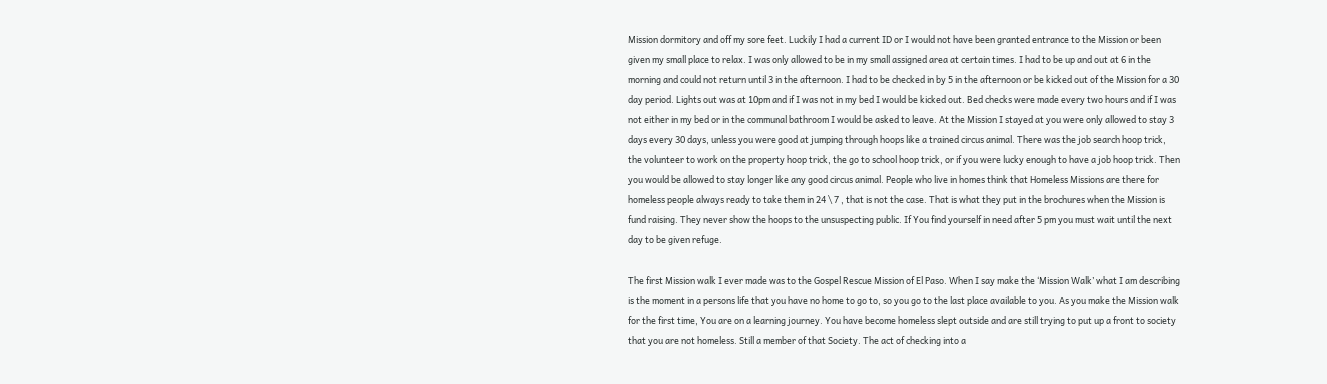Mission dormitory and off my sore feet. Luckily I had a current ID or I would not have been granted entrance to the Mission or been given my small place to relax. I was only allowed to be in my small assigned area at certain times. I had to be up and out at 6 in the morning and could not return until 3 in the afternoon. I had to be checked in by 5 in the afternoon or be kicked out of the Mission for a 30 day period. Lights out was at 10pm and if I was not in my bed I would be kicked out. Bed checks were made every two hours and if I was not either in my bed or in the communal bathroom I would be asked to leave. At the Mission I stayed at you were only allowed to stay 3 days every 30 days, unless you were good at jumping through hoops like a trained circus animal. There was the job search hoop trick, the volunteer to work on the property hoop trick, the go to school hoop trick, or if you were lucky enough to have a job hoop trick. Then you would be allowed to stay longer like any good circus animal. People who live in homes think that Homeless Missions are there for homeless people always ready to take them in 24 \ 7 , that is not the case. That is what they put in the brochures when the Mission is fund raising. They never show the hoops to the unsuspecting public. If You find yourself in need after 5 pm you must wait until the next day to be given refuge.

The first Mission walk I ever made was to the Gospel Rescue Mission of El Paso. When I say make the ‘Mission Walk’ what I am describing is the moment in a persons life that you have no home to go to, so you go to the last place available to you. As you make the Mission walk for the first time, You are on a learning journey. You have become homeless slept outside and are still trying to put up a front to society that you are not homeless. Still a member of that Society. The act of checking into a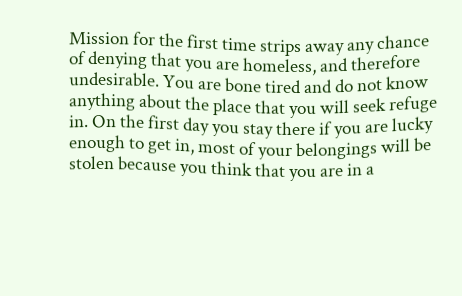Mission for the first time strips away any chance of denying that you are homeless, and therefore undesirable. You are bone tired and do not know anything about the place that you will seek refuge in. On the first day you stay there if you are lucky enough to get in, most of your belongings will be stolen because you think that you are in a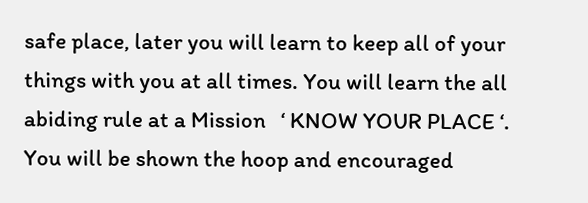safe place, later you will learn to keep all of your things with you at all times. You will learn the all abiding rule at a Mission   ‘ KNOW YOUR PLACE ‘.   You will be shown the hoop and encouraged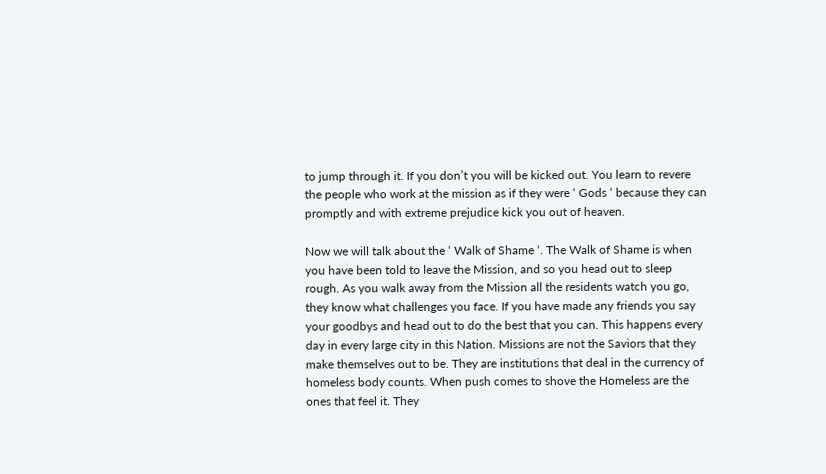to jump through it. If you don’t you will be kicked out. You learn to revere the people who work at the mission as if they were ‘ Gods ‘ because they can promptly and with extreme prejudice kick you out of heaven.

Now we will talk about the ‘ Walk of Shame ‘. The Walk of Shame is when you have been told to leave the Mission, and so you head out to sleep rough. As you walk away from the Mission all the residents watch you go, they know what challenges you face. If you have made any friends you say your goodbys and head out to do the best that you can. This happens every day in every large city in this Nation. Missions are not the Saviors that they make themselves out to be. They are institutions that deal in the currency of homeless body counts. When push comes to shove the Homeless are the ones that feel it. They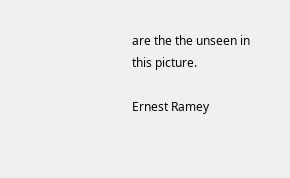are the the unseen in this picture.

Ernest Ramey